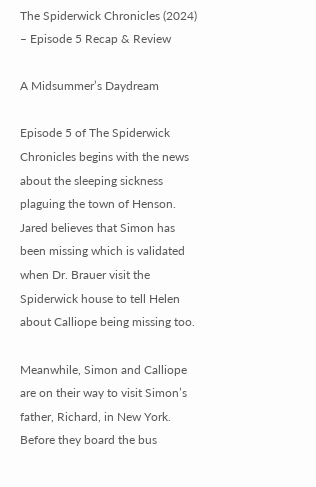The Spiderwick Chronicles (2024) – Episode 5 Recap & Review

A Midsummer’s Daydream

Episode 5 of The Spiderwick Chronicles begins with the news about the sleeping sickness plaguing the town of Henson. Jared believes that Simon has been missing which is validated when Dr. Brauer visit the Spiderwick house to tell Helen about Calliope being missing too.

Meanwhile, Simon and Calliope are on their way to visit Simon’s father, Richard, in New York. Before they board the bus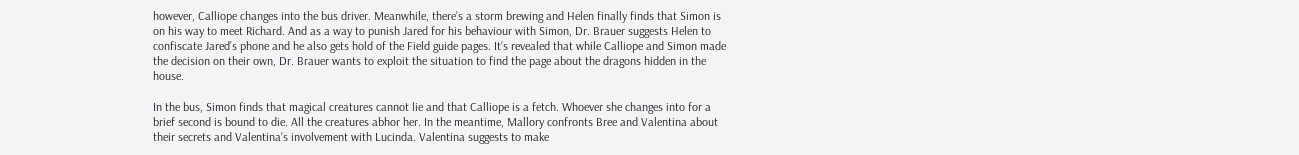however, Calliope changes into the bus driver. Meanwhile, there’s a storm brewing and Helen finally finds that Simon is on his way to meet Richard. And as a way to punish Jared for his behaviour with Simon, Dr. Brauer suggests Helen to confiscate Jared’s phone and he also gets hold of the Field guide pages. It’s revealed that while Calliope and Simon made the decision on their own, Dr. Brauer wants to exploit the situation to find the page about the dragons hidden in the house.

In the bus, Simon finds that magical creatures cannot lie and that Calliope is a fetch. Whoever she changes into for a brief second is bound to die. All the creatures abhor her. In the meantime, Mallory confronts Bree and Valentina about their secrets and Valentina’s involvement with Lucinda. Valentina suggests to make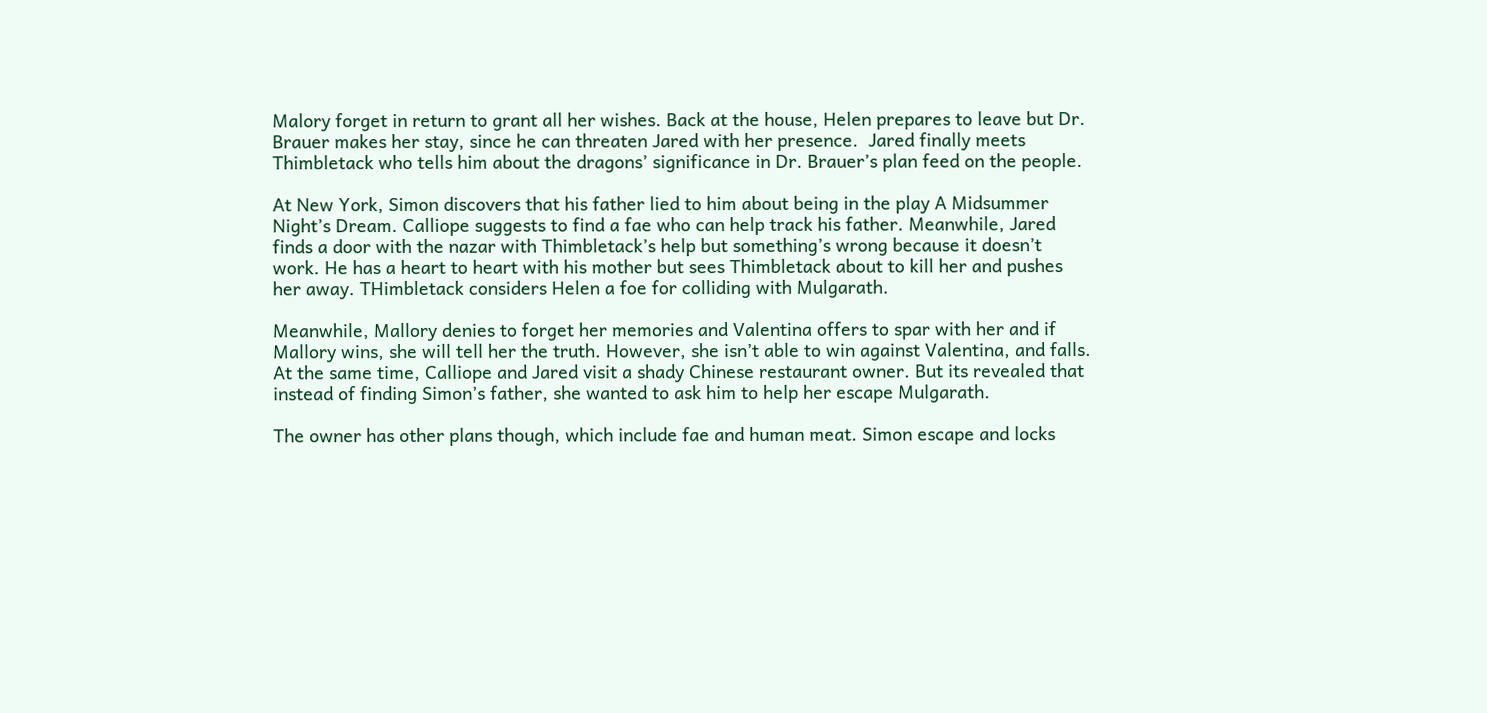Malory forget in return to grant all her wishes. Back at the house, Helen prepares to leave but Dr. Brauer makes her stay, since he can threaten Jared with her presence.  Jared finally meets Thimbletack who tells him about the dragons’ significance in Dr. Brauer’s plan feed on the people.

At New York, Simon discovers that his father lied to him about being in the play A Midsummer Night’s Dream. Calliope suggests to find a fae who can help track his father. Meanwhile, Jared finds a door with the nazar with Thimbletack’s help but something’s wrong because it doesn’t work. He has a heart to heart with his mother but sees Thimbletack about to kill her and pushes her away. THimbletack considers Helen a foe for colliding with Mulgarath.

Meanwhile, Mallory denies to forget her memories and Valentina offers to spar with her and if Mallory wins, she will tell her the truth. However, she isn’t able to win against Valentina, and falls. At the same time, Calliope and Jared visit a shady Chinese restaurant owner. But its revealed that instead of finding Simon’s father, she wanted to ask him to help her escape Mulgarath.

The owner has other plans though, which include fae and human meat. Simon escape and locks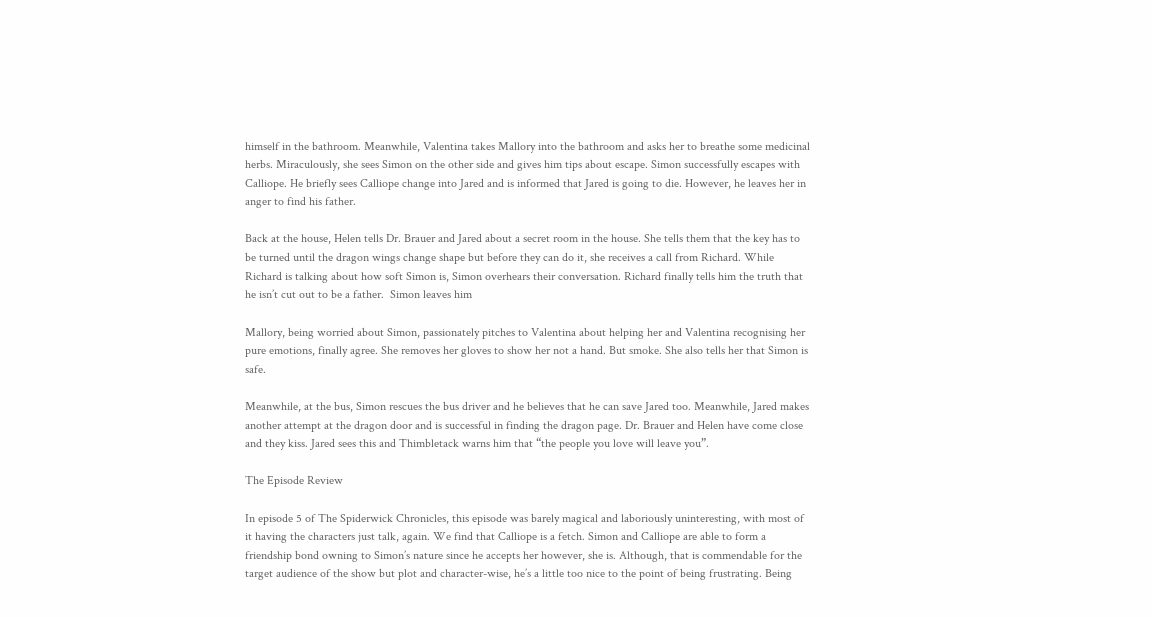himself in the bathroom. Meanwhile, Valentina takes Mallory into the bathroom and asks her to breathe some medicinal herbs. Miraculously, she sees Simon on the other side and gives him tips about escape. Simon successfully escapes with Calliope. He briefly sees Calliope change into Jared and is informed that Jared is going to die. However, he leaves her in anger to find his father.

Back at the house, Helen tells Dr. Brauer and Jared about a secret room in the house. She tells them that the key has to be turned until the dragon wings change shape but before they can do it, she receives a call from Richard. While Richard is talking about how soft Simon is, Simon overhears their conversation. Richard finally tells him the truth that he isn’t cut out to be a father.  Simon leaves him

Mallory, being worried about Simon, passionately pitches to Valentina about helping her and Valentina recognising her pure emotions, finally agree. She removes her gloves to show her not a hand. But smoke. She also tells her that Simon is safe.

Meanwhile, at the bus, Simon rescues the bus driver and he believes that he can save Jared too. Meanwhile, Jared makes another attempt at the dragon door and is successful in finding the dragon page. Dr. Brauer and Helen have come close and they kiss. Jared sees this and Thimbletack warns him that “the people you love will leave you”.

The Episode Review

In episode 5 of The Spiderwick Chronicles, this episode was barely magical and laboriously uninteresting, with most of it having the characters just talk, again. We find that Calliope is a fetch. Simon and Calliope are able to form a friendship bond owning to Simon’s nature since he accepts her however, she is. Although, that is commendable for the target audience of the show but plot and character-wise, he’s a little too nice to the point of being frustrating. Being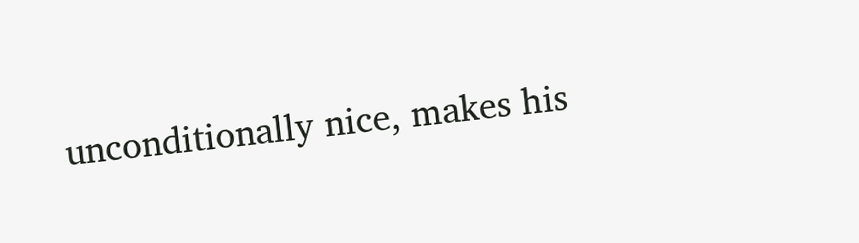unconditionally nice, makes his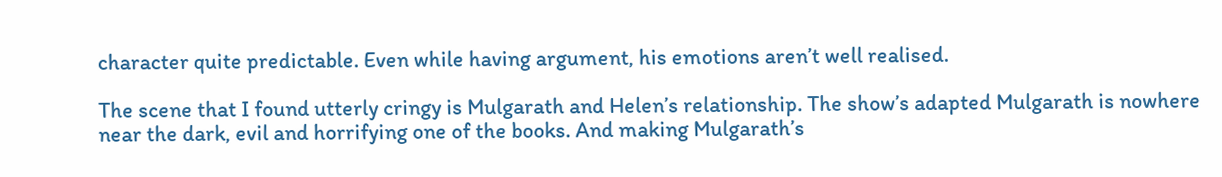character quite predictable. Even while having argument, his emotions aren’t well realised.

The scene that I found utterly cringy is Mulgarath and Helen’s relationship. The show’s adapted Mulgarath is nowhere near the dark, evil and horrifying one of the books. And making Mulgarath’s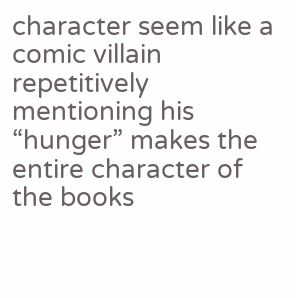character seem like a comic villain repetitively mentioning his “hunger” makes the entire character of the books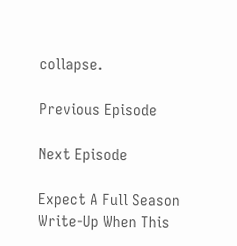collapse.

Previous Episode

Next Episode

Expect A Full Season Write-Up When This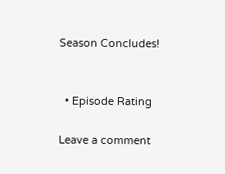Season Concludes!


  • Episode Rating

Leave a comment